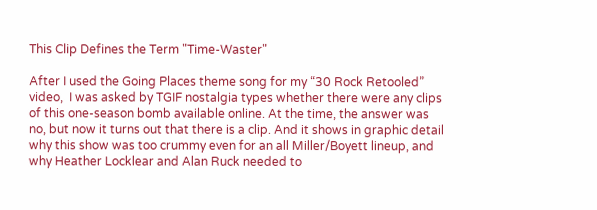This Clip Defines the Term "Time-Waster"

After I used the Going Places theme song for my “30 Rock Retooled” video,  I was asked by TGIF nostalgia types whether there were any clips of this one-season bomb available online. At the time, the answer was no, but now it turns out that there is a clip. And it shows in graphic detail why this show was too crummy even for an all Miller/Boyett lineup, and why Heather Locklear and Alan Ruck needed to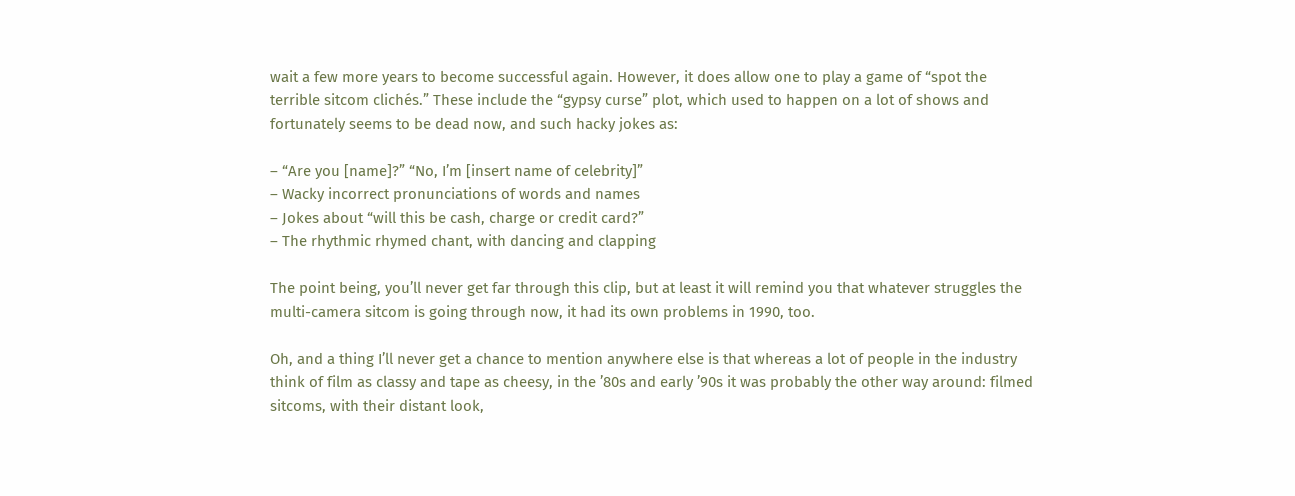wait a few more years to become successful again. However, it does allow one to play a game of “spot the terrible sitcom clichés.” These include the “gypsy curse” plot, which used to happen on a lot of shows and fortunately seems to be dead now, and such hacky jokes as:

– “Are you [name]?” “No, I’m [insert name of celebrity]”
– Wacky incorrect pronunciations of words and names
– Jokes about “will this be cash, charge or credit card?”
– The rhythmic rhymed chant, with dancing and clapping

The point being, you’ll never get far through this clip, but at least it will remind you that whatever struggles the multi-camera sitcom is going through now, it had its own problems in 1990, too.

Oh, and a thing I’ll never get a chance to mention anywhere else is that whereas a lot of people in the industry think of film as classy and tape as cheesy, in the ’80s and early ’90s it was probably the other way around: filmed sitcoms, with their distant look,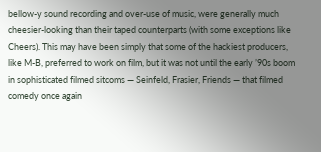bellow-y sound recording and over-use of music, were generally much cheesier-looking than their taped counterparts (with some exceptions like Cheers). This may have been simply that some of the hackiest producers, like M-B, preferred to work on film, but it was not until the early ’90s boom in sophisticated filmed sitcoms — Seinfeld, Frasier, Friends — that filmed comedy once again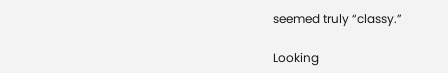seemed truly “classy.”

Looking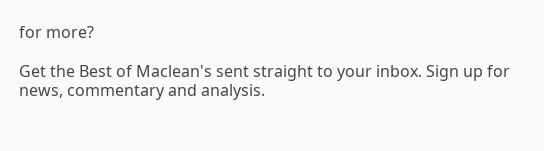for more?

Get the Best of Maclean's sent straight to your inbox. Sign up for news, commentary and analysis.